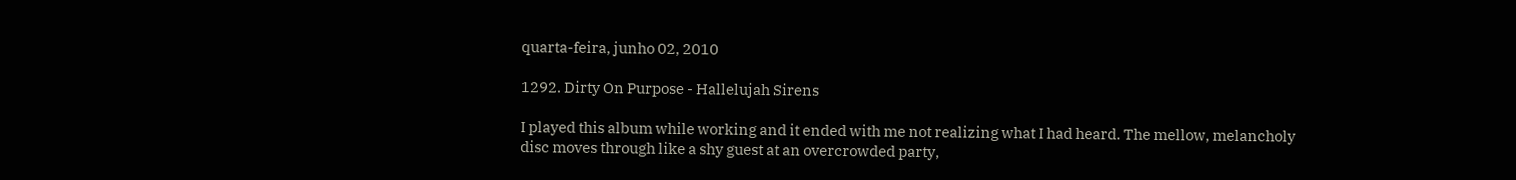quarta-feira, junho 02, 2010

1292. Dirty On Purpose - Hallelujah Sirens

I played this album while working and it ended with me not realizing what I had heard. The mellow, melancholy disc moves through like a shy guest at an overcrowded party,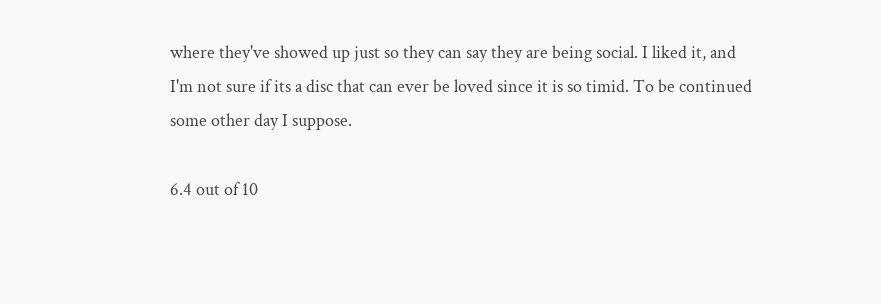where they've showed up just so they can say they are being social. I liked it, and I'm not sure if its a disc that can ever be loved since it is so timid. To be continued some other day I suppose.

6.4 out of 10